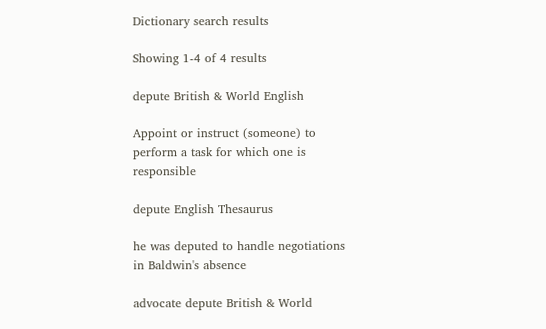Dictionary search results

Showing 1-4 of 4 results

depute British & World English

Appoint or instruct (someone) to perform a task for which one is responsible

depute English Thesaurus

he was deputed to handle negotiations in Baldwin's absence

advocate depute British & World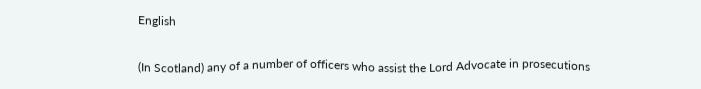English

(In Scotland) any of a number of officers who assist the Lord Advocate in prosecutions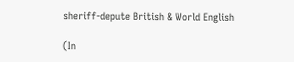sheriff-depute British & World English

(In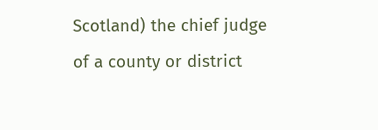Scotland) the chief judge of a county or district